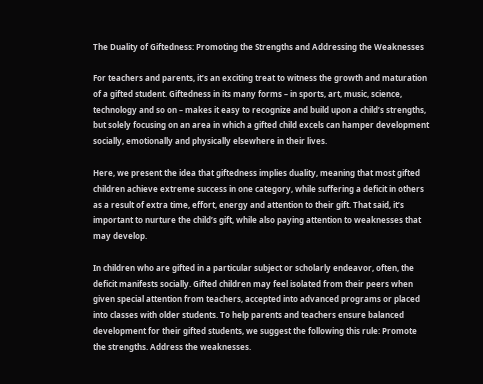The Duality of Giftedness: Promoting the Strengths and Addressing the Weaknesses

For teachers and parents, it’s an exciting treat to witness the growth and maturation of a gifted student. Giftedness in its many forms – in sports, art, music, science, technology and so on – makes it easy to recognize and build upon a child’s strengths, but solely focusing on an area in which a gifted child excels can hamper development socially, emotionally and physically elsewhere in their lives.

Here, we present the idea that giftedness implies duality, meaning that most gifted children achieve extreme success in one category, while suffering a deficit in others as a result of extra time, effort, energy and attention to their gift. That said, it’s important to nurture the child’s gift, while also paying attention to weaknesses that may develop.

In children who are gifted in a particular subject or scholarly endeavor, often, the deficit manifests socially. Gifted children may feel isolated from their peers when given special attention from teachers, accepted into advanced programs or placed into classes with older students. To help parents and teachers ensure balanced development for their gifted students, we suggest the following this rule: Promote the strengths. Address the weaknesses.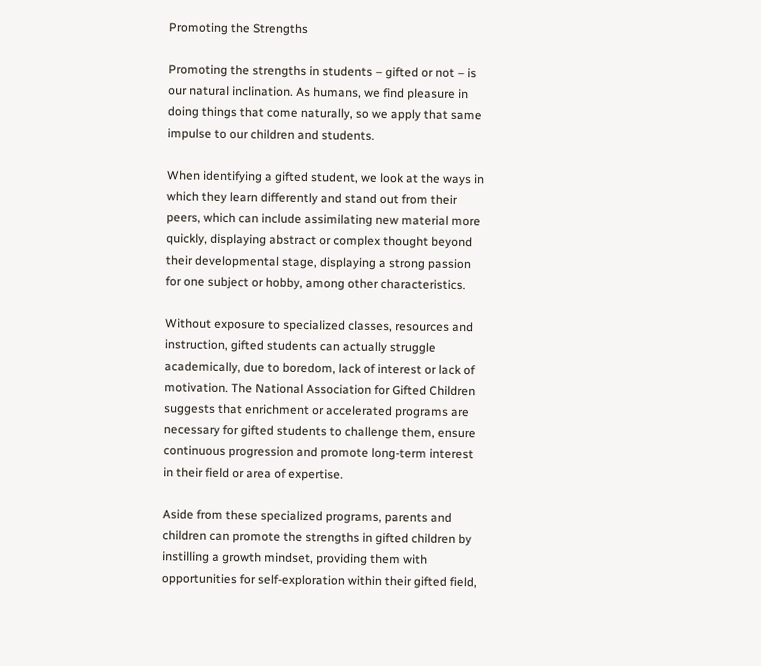Promoting the Strengths

Promoting the strengths in students – gifted or not – is our natural inclination. As humans, we find pleasure in doing things that come naturally, so we apply that same impulse to our children and students.

When identifying a gifted student, we look at the ways in which they learn differently and stand out from their peers, which can include assimilating new material more quickly, displaying abstract or complex thought beyond their developmental stage, displaying a strong passion for one subject or hobby, among other characteristics.

Without exposure to specialized classes, resources and instruction, gifted students can actually struggle academically, due to boredom, lack of interest or lack of motivation. The National Association for Gifted Children suggests that enrichment or accelerated programs are necessary for gifted students to challenge them, ensure continuous progression and promote long-term interest in their field or area of expertise.

Aside from these specialized programs, parents and children can promote the strengths in gifted children by instilling a growth mindset, providing them with opportunities for self-exploration within their gifted field,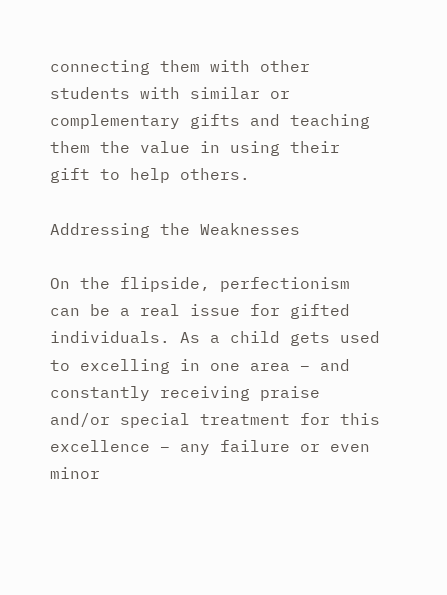connecting them with other students with similar or complementary gifts and teaching them the value in using their gift to help others.

Addressing the Weaknesses

On the flipside, perfectionism can be a real issue for gifted individuals. As a child gets used to excelling in one area – and constantly receiving praise and/or special treatment for this excellence – any failure or even minor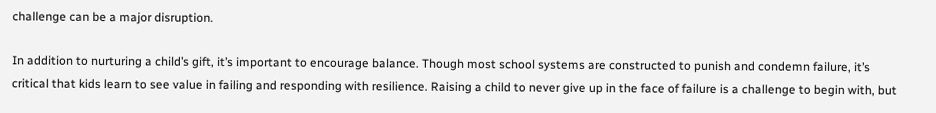challenge can be a major disruption.

In addition to nurturing a child’s gift, it’s important to encourage balance. Though most school systems are constructed to punish and condemn failure, it’s critical that kids learn to see value in failing and responding with resilience. Raising a child to never give up in the face of failure is a challenge to begin with, but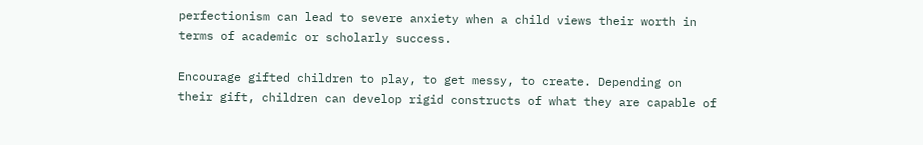perfectionism can lead to severe anxiety when a child views their worth in terms of academic or scholarly success.

Encourage gifted children to play, to get messy, to create. Depending on their gift, children can develop rigid constructs of what they are capable of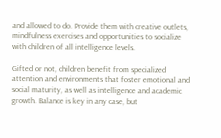and allowed to do. Provide them with creative outlets, mindfulness exercises and opportunities to socialize with children of all intelligence levels.

Gifted or not, children benefit from specialized attention and environments that foster emotional and social maturity, as well as intelligence and academic growth. Balance is key in any case, but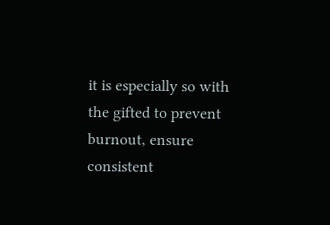it is especially so with the gifted to prevent burnout, ensure consistent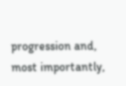progression and, most importantly,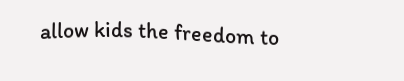allow kids the freedom to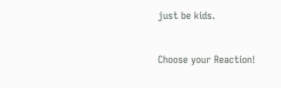just be kids.

Choose your Reaction!